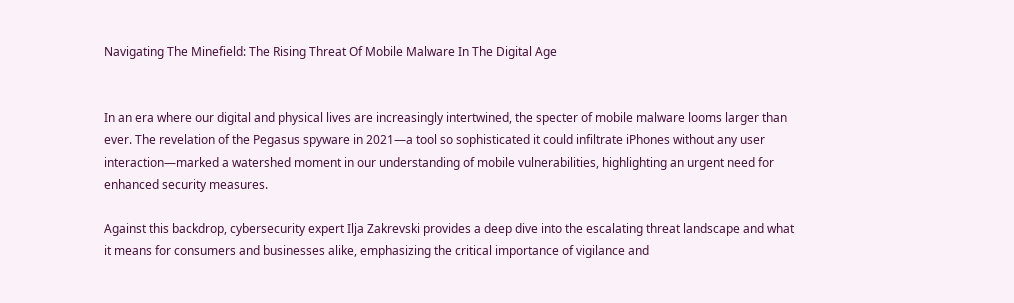Navigating The Minefield: The Rising Threat Of Mobile Malware In The Digital Age


In an era where our digital and physical lives are increasingly intertwined, the specter of mobile malware looms larger than ever. The revelation of the Pegasus spyware in 2021—a tool so sophisticated it could infiltrate iPhones without any user interaction—marked a watershed moment in our understanding of mobile vulnerabilities, highlighting an urgent need for enhanced security measures.

Against this backdrop, cybersecurity expert Ilja Zakrevski provides a deep dive into the escalating threat landscape and what it means for consumers and businesses alike, emphasizing the critical importance of vigilance and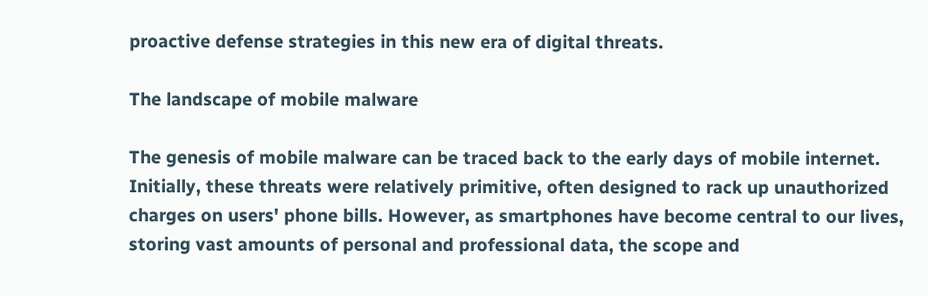proactive defense strategies in this new era of digital threats.

The landscape of mobile malware

The genesis of mobile malware can be traced back to the early days of mobile internet. Initially, these threats were relatively primitive, often designed to rack up unauthorized charges on users' phone bills. However, as smartphones have become central to our lives, storing vast amounts of personal and professional data, the scope and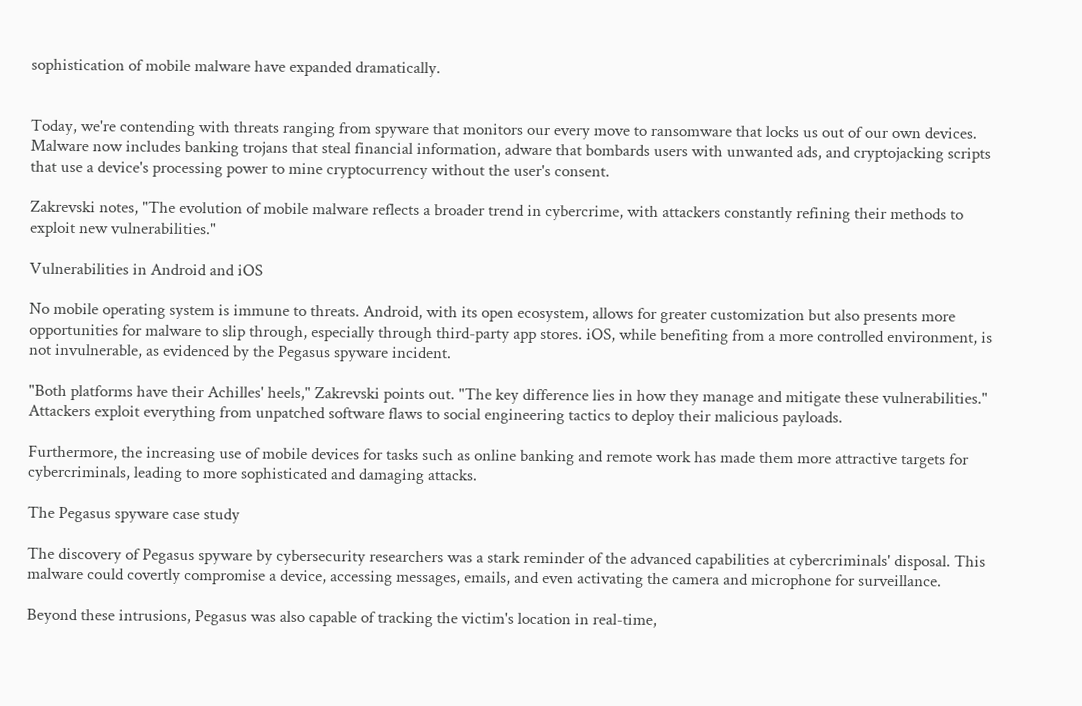sophistication of mobile malware have expanded dramatically.


Today, we're contending with threats ranging from spyware that monitors our every move to ransomware that locks us out of our own devices. Malware now includes banking trojans that steal financial information, adware that bombards users with unwanted ads, and cryptojacking scripts that use a device's processing power to mine cryptocurrency without the user's consent.

Zakrevski notes, "The evolution of mobile malware reflects a broader trend in cybercrime, with attackers constantly refining their methods to exploit new vulnerabilities."

Vulnerabilities in Android and iOS

No mobile operating system is immune to threats. Android, with its open ecosystem, allows for greater customization but also presents more opportunities for malware to slip through, especially through third-party app stores. iOS, while benefiting from a more controlled environment, is not invulnerable, as evidenced by the Pegasus spyware incident.

"Both platforms have their Achilles' heels," Zakrevski points out. "The key difference lies in how they manage and mitigate these vulnerabilities." Attackers exploit everything from unpatched software flaws to social engineering tactics to deploy their malicious payloads.

Furthermore, the increasing use of mobile devices for tasks such as online banking and remote work has made them more attractive targets for cybercriminals, leading to more sophisticated and damaging attacks.

The Pegasus spyware case study

The discovery of Pegasus spyware by cybersecurity researchers was a stark reminder of the advanced capabilities at cybercriminals' disposal. This malware could covertly compromise a device, accessing messages, emails, and even activating the camera and microphone for surveillance.

Beyond these intrusions, Pegasus was also capable of tracking the victim's location in real-time,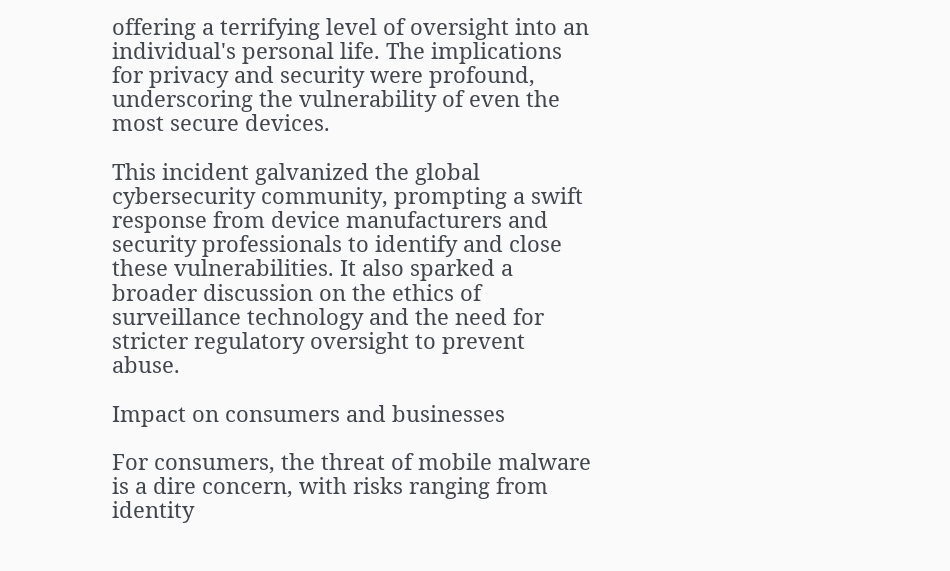offering a terrifying level of oversight into an individual's personal life. The implications for privacy and security were profound, underscoring the vulnerability of even the most secure devices.

This incident galvanized the global cybersecurity community, prompting a swift response from device manufacturers and security professionals to identify and close these vulnerabilities. It also sparked a broader discussion on the ethics of surveillance technology and the need for stricter regulatory oversight to prevent abuse.

Impact on consumers and businesses

For consumers, the threat of mobile malware is a dire concern, with risks ranging from identity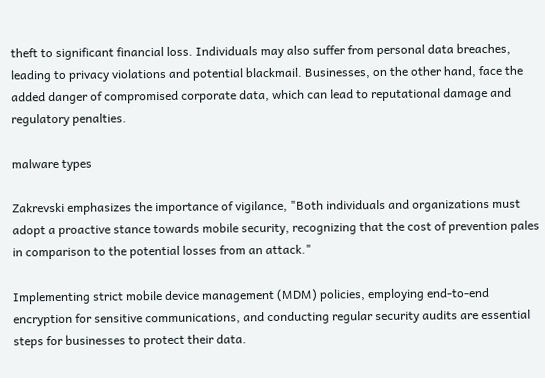theft to significant financial loss. Individuals may also suffer from personal data breaches, leading to privacy violations and potential blackmail. Businesses, on the other hand, face the added danger of compromised corporate data, which can lead to reputational damage and regulatory penalties.

malware types

Zakrevski emphasizes the importance of vigilance, "Both individuals and organizations must adopt a proactive stance towards mobile security, recognizing that the cost of prevention pales in comparison to the potential losses from an attack."

Implementing strict mobile device management (MDM) policies, employing end-to-end encryption for sensitive communications, and conducting regular security audits are essential steps for businesses to protect their data.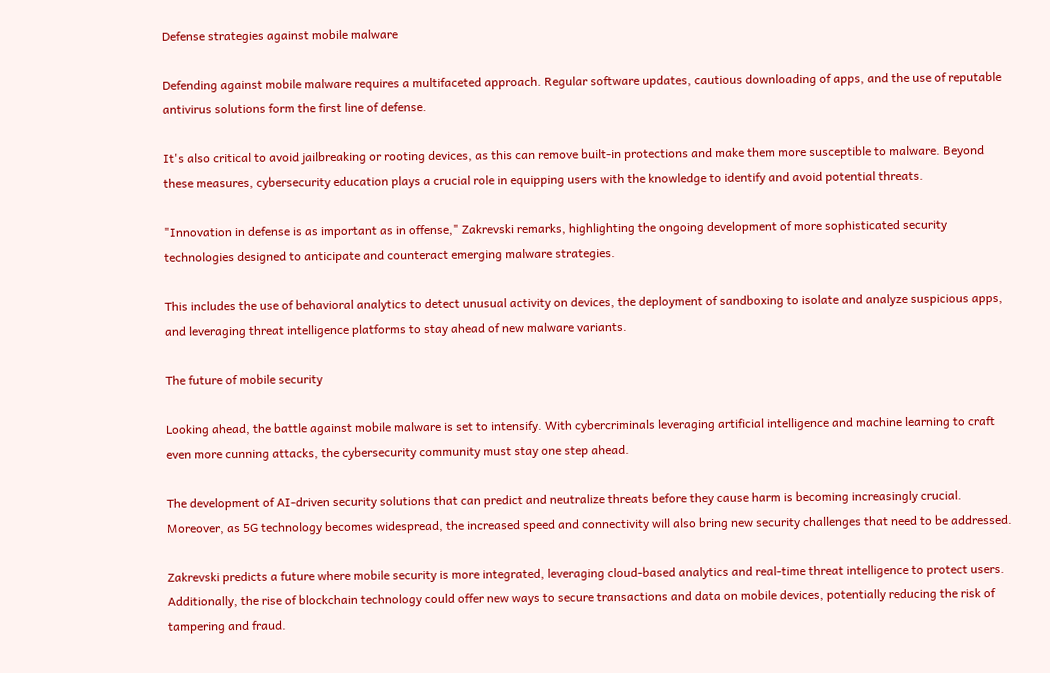Defense strategies against mobile malware

Defending against mobile malware requires a multifaceted approach. Regular software updates, cautious downloading of apps, and the use of reputable antivirus solutions form the first line of defense.

It's also critical to avoid jailbreaking or rooting devices, as this can remove built-in protections and make them more susceptible to malware. Beyond these measures, cybersecurity education plays a crucial role in equipping users with the knowledge to identify and avoid potential threats.

"Innovation in defense is as important as in offense," Zakrevski remarks, highlighting the ongoing development of more sophisticated security technologies designed to anticipate and counteract emerging malware strategies.

This includes the use of behavioral analytics to detect unusual activity on devices, the deployment of sandboxing to isolate and analyze suspicious apps, and leveraging threat intelligence platforms to stay ahead of new malware variants.

The future of mobile security

Looking ahead, the battle against mobile malware is set to intensify. With cybercriminals leveraging artificial intelligence and machine learning to craft even more cunning attacks, the cybersecurity community must stay one step ahead.

The development of AI-driven security solutions that can predict and neutralize threats before they cause harm is becoming increasingly crucial. Moreover, as 5G technology becomes widespread, the increased speed and connectivity will also bring new security challenges that need to be addressed.

Zakrevski predicts a future where mobile security is more integrated, leveraging cloud-based analytics and real-time threat intelligence to protect users. Additionally, the rise of blockchain technology could offer new ways to secure transactions and data on mobile devices, potentially reducing the risk of tampering and fraud.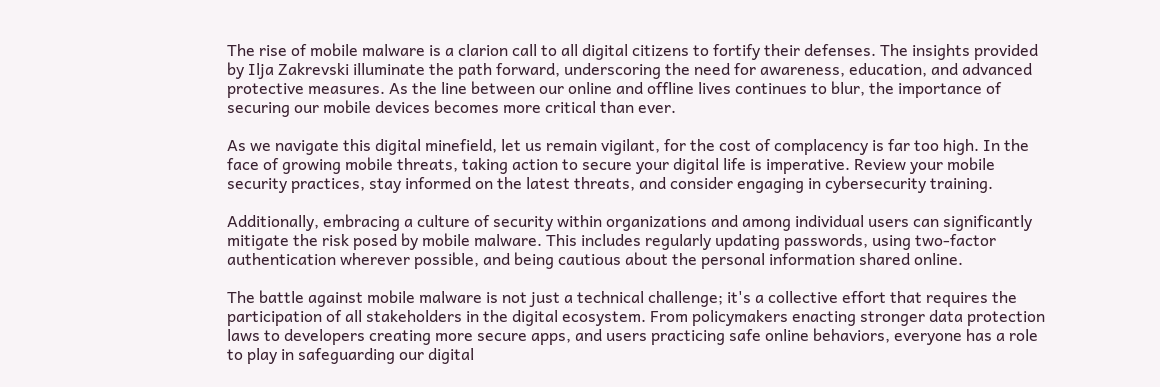The rise of mobile malware is a clarion call to all digital citizens to fortify their defenses. The insights provided by Ilja Zakrevski illuminate the path forward, underscoring the need for awareness, education, and advanced protective measures. As the line between our online and offline lives continues to blur, the importance of securing our mobile devices becomes more critical than ever.

As we navigate this digital minefield, let us remain vigilant, for the cost of complacency is far too high. In the face of growing mobile threats, taking action to secure your digital life is imperative. Review your mobile security practices, stay informed on the latest threats, and consider engaging in cybersecurity training.

Additionally, embracing a culture of security within organizations and among individual users can significantly mitigate the risk posed by mobile malware. This includes regularly updating passwords, using two-factor authentication wherever possible, and being cautious about the personal information shared online.

The battle against mobile malware is not just a technical challenge; it's a collective effort that requires the participation of all stakeholders in the digital ecosystem. From policymakers enacting stronger data protection laws to developers creating more secure apps, and users practicing safe online behaviors, everyone has a role to play in safeguarding our digital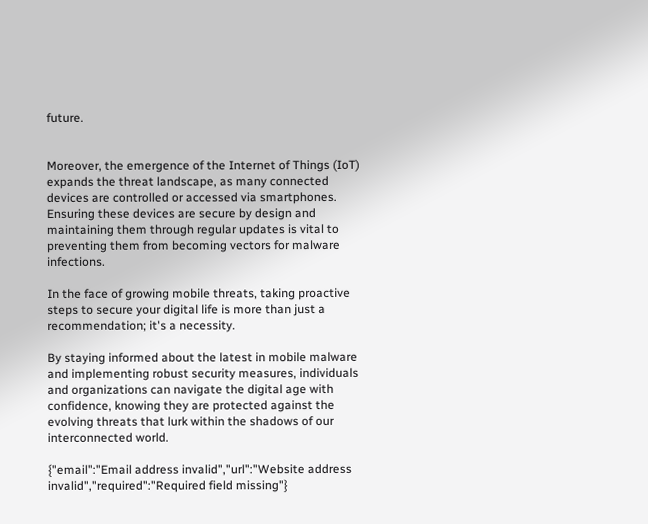future.


Moreover, the emergence of the Internet of Things (IoT) expands the threat landscape, as many connected devices are controlled or accessed via smartphones. Ensuring these devices are secure by design and maintaining them through regular updates is vital to preventing them from becoming vectors for malware infections.

In the face of growing mobile threats, taking proactive steps to secure your digital life is more than just a recommendation; it's a necessity.

By staying informed about the latest in mobile malware and implementing robust security measures, individuals and organizations can navigate the digital age with confidence, knowing they are protected against the evolving threats that lurk within the shadows of our interconnected world.

{"email":"Email address invalid","url":"Website address invalid","required":"Required field missing"}